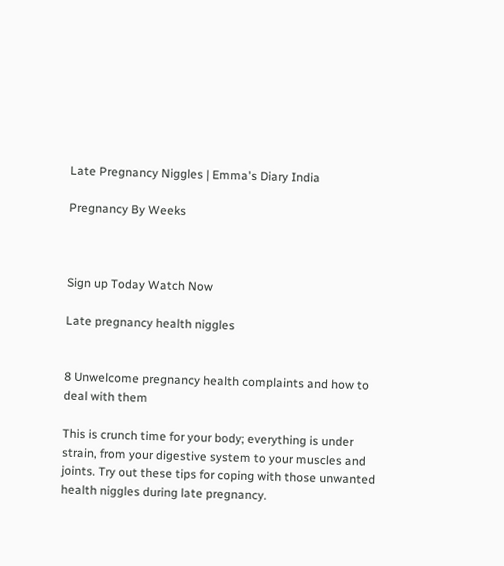Late Pregnancy Niggles | Emma's Diary India

Pregnancy By Weeks



Sign up Today Watch Now

Late pregnancy health niggles


8 Unwelcome pregnancy health complaints and how to deal with them

This is crunch time for your body; everything is under strain, from your digestive system to your muscles and joints. Try out these tips for coping with those unwanted health niggles during late pregnancy.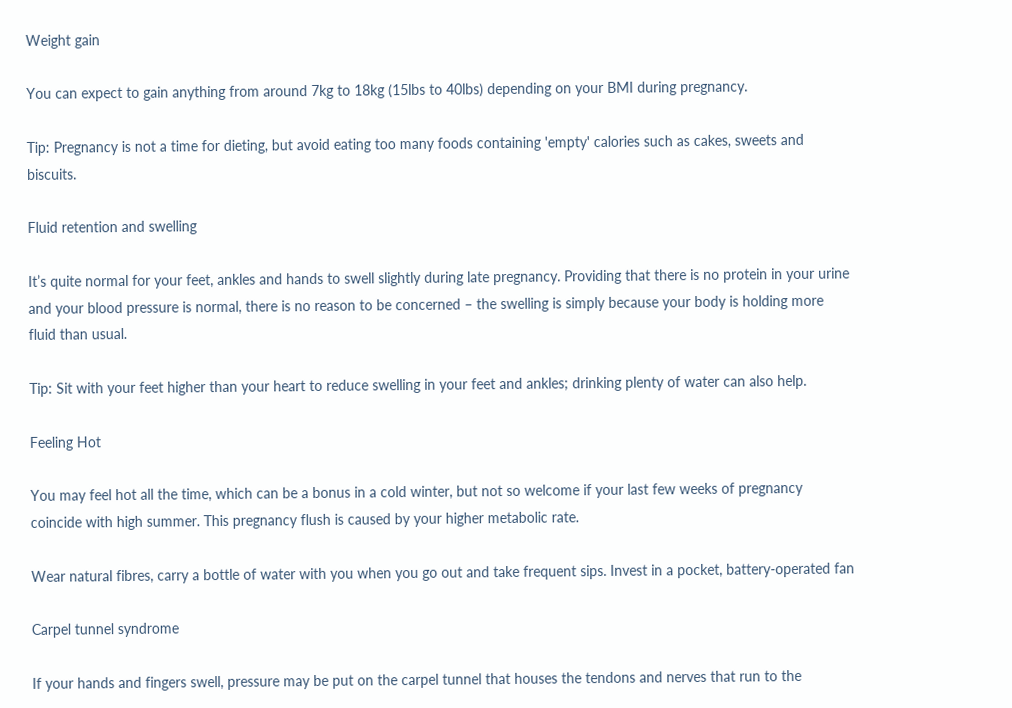Weight gain

You can expect to gain anything from around 7kg to 18kg (15lbs to 40lbs) depending on your BMI during pregnancy.

Tip: Pregnancy is not a time for dieting, but avoid eating too many foods containing 'empty' calories such as cakes, sweets and biscuits.

Fluid retention and swelling

It’s quite normal for your feet, ankles and hands to swell slightly during late pregnancy. Providing that there is no protein in your urine and your blood pressure is normal, there is no reason to be concerned – the swelling is simply because your body is holding more fluid than usual.

Tip: Sit with your feet higher than your heart to reduce swelling in your feet and ankles; drinking plenty of water can also help.

Feeling Hot

You may feel hot all the time, which can be a bonus in a cold winter, but not so welcome if your last few weeks of pregnancy coincide with high summer. This pregnancy flush is caused by your higher metabolic rate.

Wear natural fibres, carry a bottle of water with you when you go out and take frequent sips. Invest in a pocket, battery-operated fan

Carpel tunnel syndrome

If your hands and fingers swell, pressure may be put on the carpel tunnel that houses the tendons and nerves that run to the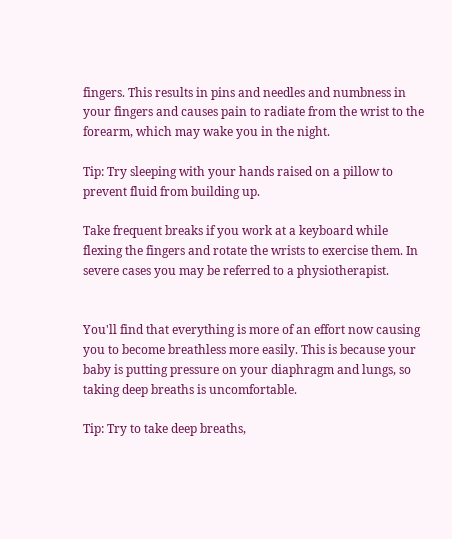fingers. This results in pins and needles and numbness in your fingers and causes pain to radiate from the wrist to the forearm, which may wake you in the night.

Tip: Try sleeping with your hands raised on a pillow to prevent fluid from building up.

Take frequent breaks if you work at a keyboard while flexing the fingers and rotate the wrists to exercise them. In severe cases you may be referred to a physiotherapist.


You'll find that everything is more of an effort now causing you to become breathless more easily. This is because your baby is putting pressure on your diaphragm and lungs, so taking deep breaths is uncomfortable.

Tip: Try to take deep breaths,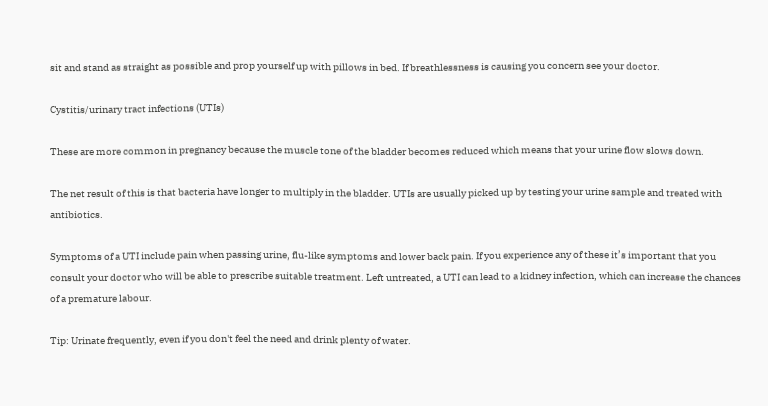sit and stand as straight as possible and prop yourself up with pillows in bed. If breathlessness is causing you concern see your doctor.

Cystitis/urinary tract infections (UTIs)

These are more common in pregnancy because the muscle tone of the bladder becomes reduced which means that your urine flow slows down.

The net result of this is that bacteria have longer to multiply in the bladder. UTIs are usually picked up by testing your urine sample and treated with antibiotics.

Symptoms of a UTI include pain when passing urine, flu-like symptoms and lower back pain. If you experience any of these it’s important that you consult your doctor who will be able to prescribe suitable treatment. Left untreated, a UTI can lead to a kidney infection, which can increase the chances of a premature labour.

Tip: Urinate frequently, even if you don't feel the need and drink plenty of water.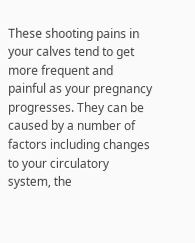These shooting pains in your calves tend to get more frequent and painful as your pregnancy progresses. They can be caused by a number of factors including changes to your circulatory system, the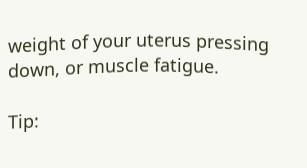weight of your uterus pressing down, or muscle fatigue.

Tip: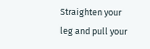Straighten your leg and pull your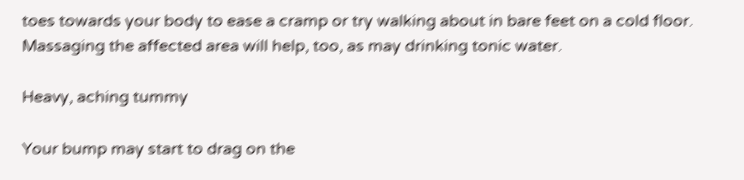toes towards your body to ease a cramp or try walking about in bare feet on a cold floor. Massaging the affected area will help, too, as may drinking tonic water.

Heavy, aching tummy

Your bump may start to drag on the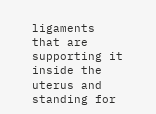ligaments that are supporting it inside the uterus and standing for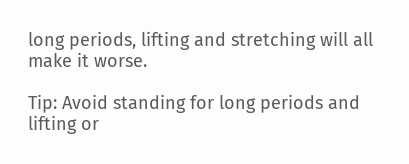long periods, lifting and stretching will all make it worse.

Tip: Avoid standing for long periods and lifting or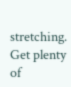stretching. Get plenty of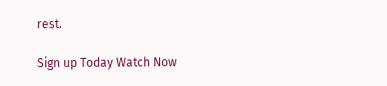rest.

Sign up Today Watch Now